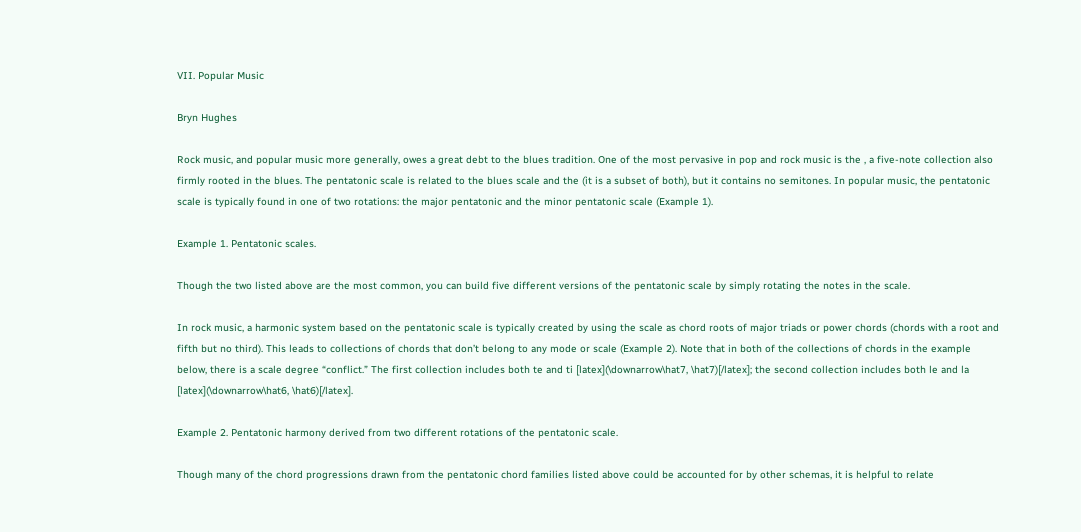VII. Popular Music

Bryn Hughes

Rock music, and popular music more generally, owes a great debt to the blues tradition. One of the most pervasive in pop and rock music is the , a five-note collection also firmly rooted in the blues. The pentatonic scale is related to the blues scale and the (it is a subset of both), but it contains no semitones. In popular music, the pentatonic scale is typically found in one of two rotations: the major pentatonic and the minor pentatonic scale (Example 1).

Example 1. Pentatonic scales.

Though the two listed above are the most common, you can build five different versions of the pentatonic scale by simply rotating the notes in the scale.

In rock music, a harmonic system based on the pentatonic scale is typically created by using the scale as chord roots of major triads or power chords (chords with a root and fifth but no third). This leads to collections of chords that don’t belong to any mode or scale (Example 2). Note that in both of the collections of chords in the example below, there is a scale degree “conflict.” The first collection includes both te and ti [latex](\downarrow\hat7, \hat7)[/latex]; the second collection includes both le and la [latex](\downarrow\hat6, \hat6)[/latex].

Example 2. Pentatonic harmony derived from two different rotations of the pentatonic scale.

Though many of the chord progressions drawn from the pentatonic chord families listed above could be accounted for by other schemas, it is helpful to relate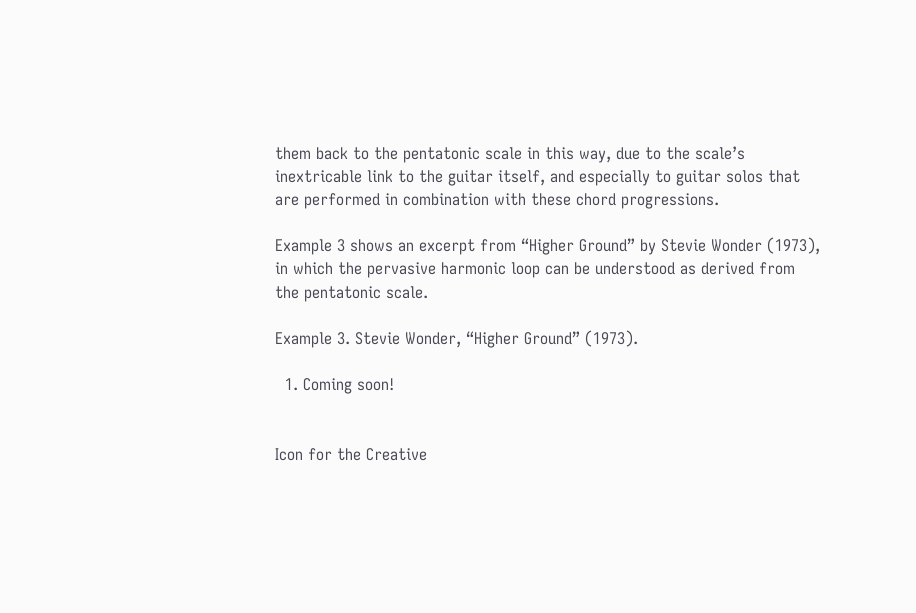them back to the pentatonic scale in this way, due to the scale’s inextricable link to the guitar itself, and especially to guitar solos that are performed in combination with these chord progressions.

Example 3 shows an excerpt from “Higher Ground” by Stevie Wonder (1973), in which the pervasive harmonic loop can be understood as derived from the pentatonic scale.

Example 3. Stevie Wonder, “Higher Ground” (1973).

  1. Coming soon!


Icon for the Creative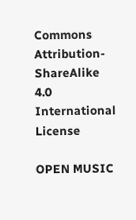Commons Attribution-ShareAlike 4.0 International License

OPEN MUSIC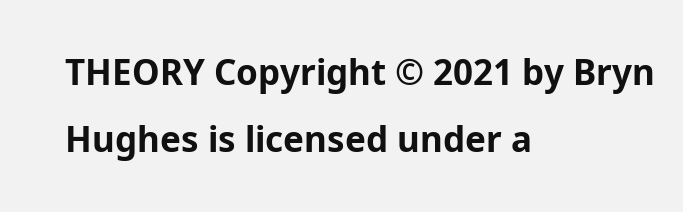THEORY Copyright © 2021 by Bryn Hughes is licensed under a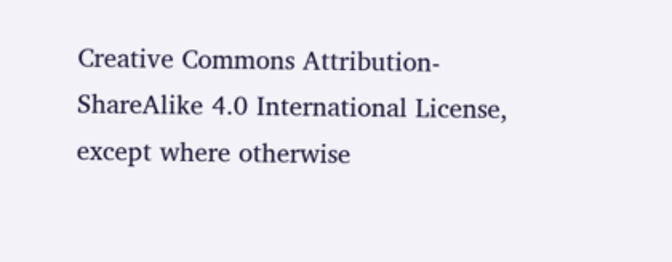Creative Commons Attribution-ShareAlike 4.0 International License, except where otherwise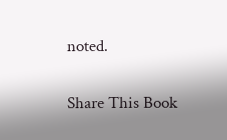noted.

Share This Book